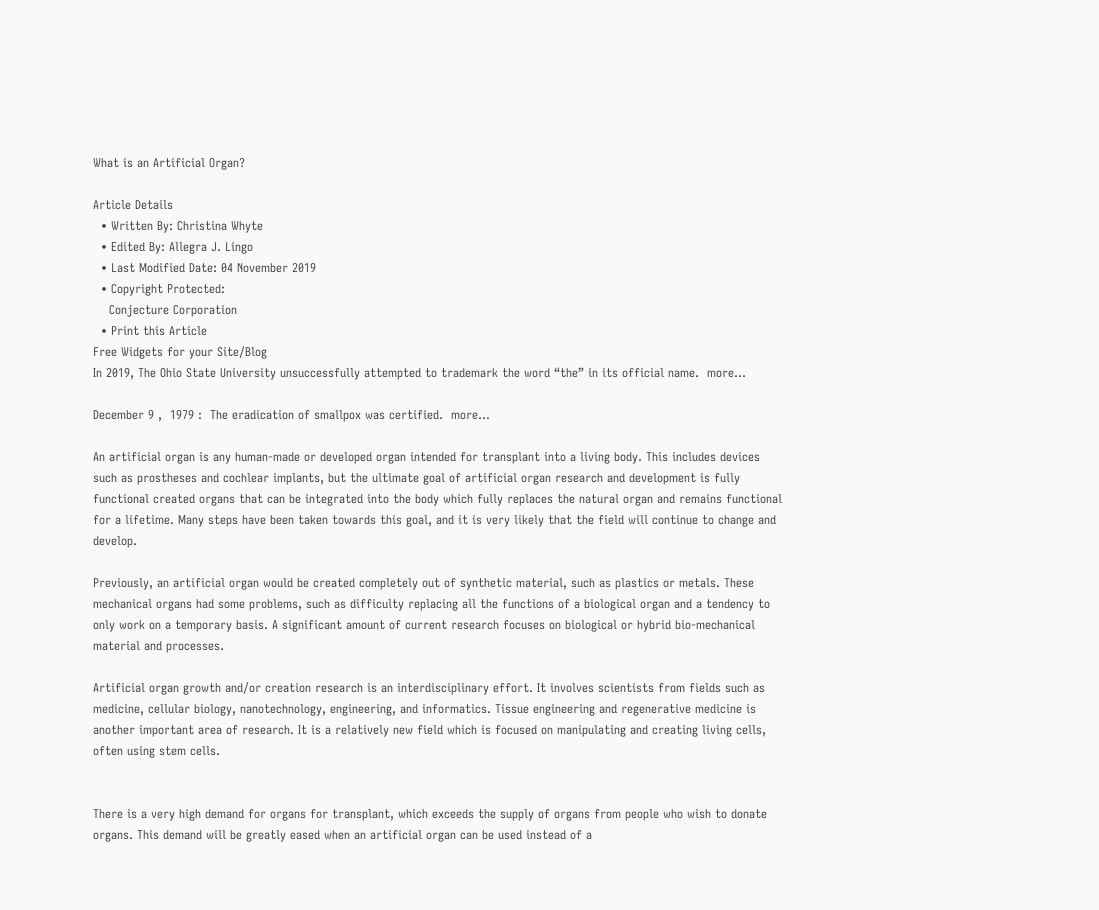What is an Artificial Organ?

Article Details
  • Written By: Christina Whyte
  • Edited By: Allegra J. Lingo
  • Last Modified Date: 04 November 2019
  • Copyright Protected:
    Conjecture Corporation
  • Print this Article
Free Widgets for your Site/Blog
In 2019, The Ohio State University unsuccessfully attempted to trademark the word “the” in its official name.  more...

December 9 ,  1979 :  The eradication of smallpox was certified.  more...

An artificial organ is any human-made or developed organ intended for transplant into a living body. This includes devices such as prostheses and cochlear implants, but the ultimate goal of artificial organ research and development is fully functional created organs that can be integrated into the body which fully replaces the natural organ and remains functional for a lifetime. Many steps have been taken towards this goal, and it is very likely that the field will continue to change and develop.

Previously, an artificial organ would be created completely out of synthetic material, such as plastics or metals. These mechanical organs had some problems, such as difficulty replacing all the functions of a biological organ and a tendency to only work on a temporary basis. A significant amount of current research focuses on biological or hybrid bio-mechanical material and processes.

Artificial organ growth and/or creation research is an interdisciplinary effort. It involves scientists from fields such as medicine, cellular biology, nanotechnology, engineering, and informatics. Tissue engineering and regenerative medicine is another important area of research. It is a relatively new field which is focused on manipulating and creating living cells, often using stem cells.


There is a very high demand for organs for transplant, which exceeds the supply of organs from people who wish to donate organs. This demand will be greatly eased when an artificial organ can be used instead of a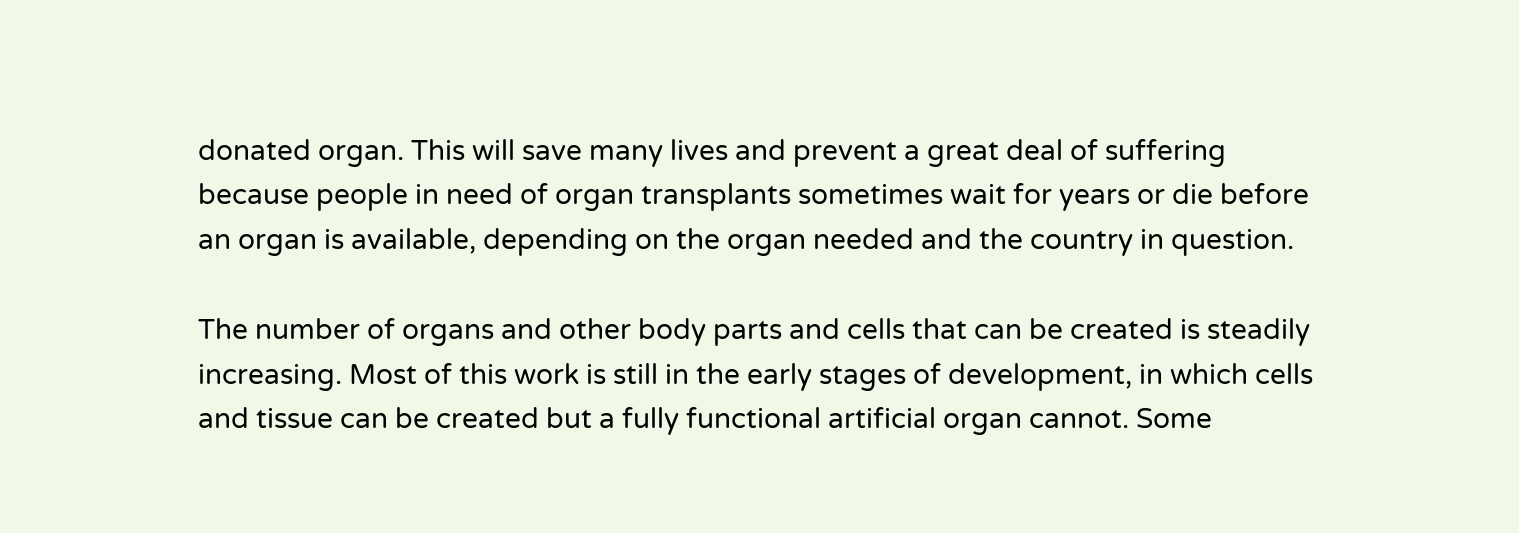donated organ. This will save many lives and prevent a great deal of suffering because people in need of organ transplants sometimes wait for years or die before an organ is available, depending on the organ needed and the country in question.

The number of organs and other body parts and cells that can be created is steadily increasing. Most of this work is still in the early stages of development, in which cells and tissue can be created but a fully functional artificial organ cannot. Some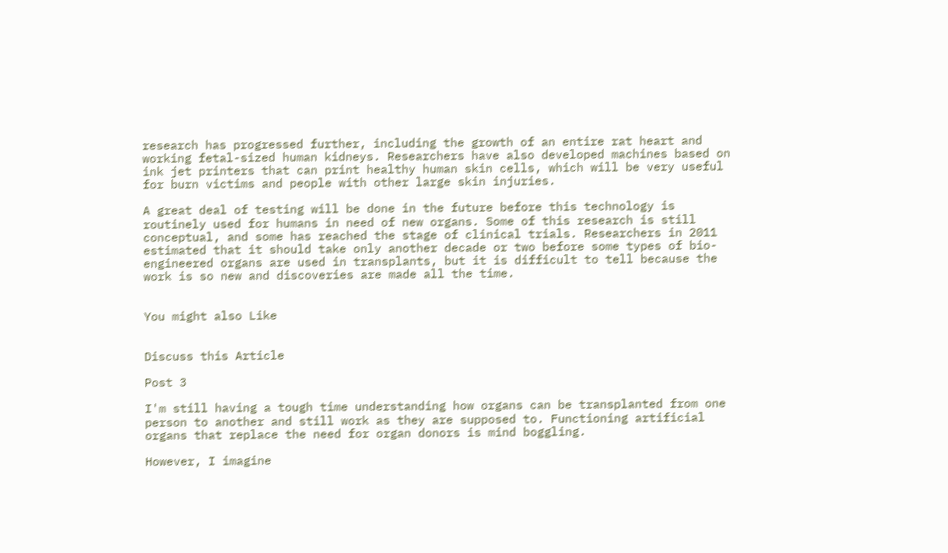research has progressed further, including the growth of an entire rat heart and working fetal-sized human kidneys. Researchers have also developed machines based on ink jet printers that can print healthy human skin cells, which will be very useful for burn victims and people with other large skin injuries.

A great deal of testing will be done in the future before this technology is routinely used for humans in need of new organs. Some of this research is still conceptual, and some has reached the stage of clinical trials. Researchers in 2011 estimated that it should take only another decade or two before some types of bio-engineered organs are used in transplants, but it is difficult to tell because the work is so new and discoveries are made all the time.


You might also Like


Discuss this Article

Post 3

I'm still having a tough time understanding how organs can be transplanted from one person to another and still work as they are supposed to. Functioning artificial organs that replace the need for organ donors is mind boggling.

However, I imagine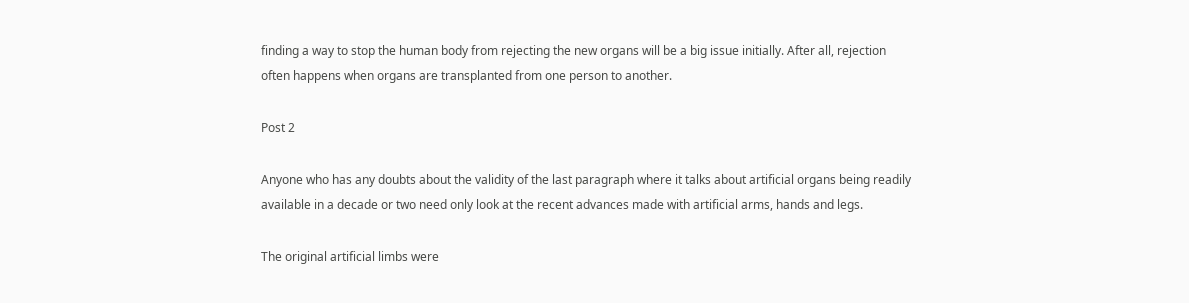finding a way to stop the human body from rejecting the new organs will be a big issue initially. After all, rejection often happens when organs are transplanted from one person to another.

Post 2

Anyone who has any doubts about the validity of the last paragraph where it talks about artificial organs being readily available in a decade or two need only look at the recent advances made with artificial arms, hands and legs.

The original artificial limbs were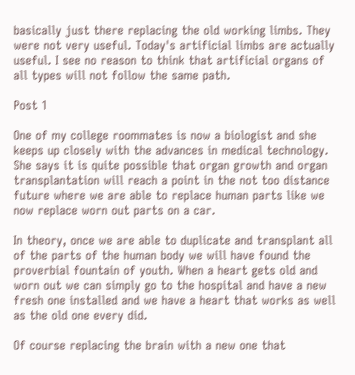basically just there replacing the old working limbs. They were not very useful. Today's artificial limbs are actually useful. I see no reason to think that artificial organs of all types will not follow the same path.

Post 1

One of my college roommates is now a biologist and she keeps up closely with the advances in medical technology. She says it is quite possible that organ growth and organ transplantation will reach a point in the not too distance future where we are able to replace human parts like we now replace worn out parts on a car.

In theory, once we are able to duplicate and transplant all of the parts of the human body we will have found the proverbial fountain of youth. When a heart gets old and worn out we can simply go to the hospital and have a new fresh one installed and we have a heart that works as well as the old one every did.

Of course replacing the brain with a new one that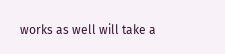works as well will take a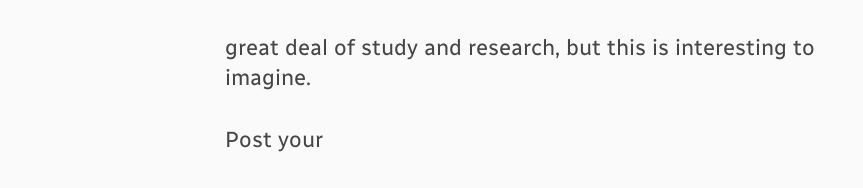great deal of study and research, but this is interesting to imagine.

Post your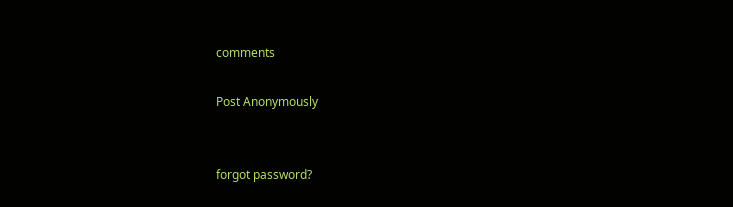comments

Post Anonymously


forgot password?